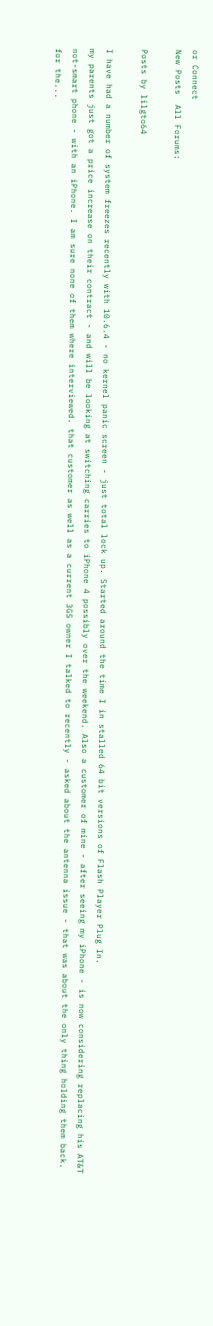or Connect
New Posts  All Forums:

Posts by lilgto64

I have had a number of system freezes recently with 10.6.4 - no kernel panic screen - just total lock up. Started around the time I in stalled 64 bit versions of Flash Player Plug In.
my parents just got a price increase on their contract - and will be looking at switching carries to iPhone 4 possibly over the weekend. Also a customer of mine - after seeing my iPhone - is now considering replacing his AT&T not-smart phone - with an iPhone. I am sure none of them where interviewed. that customer as well as a current 3GS owner I talked to recently - asked about the antenna issue - that was about the only thing holding them back. for the...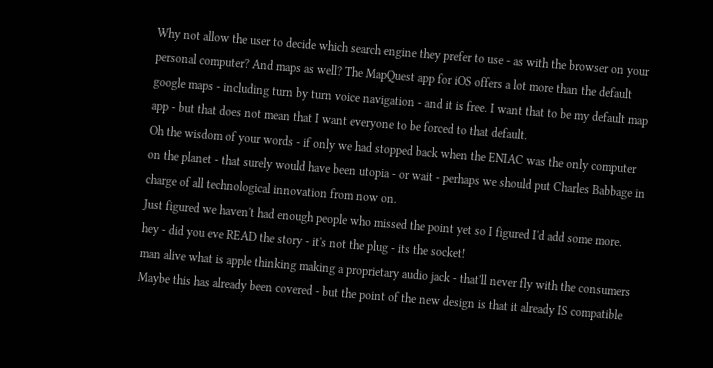Why not allow the user to decide which search engine they prefer to use - as with the browser on your personal computer? And maps as well? The MapQuest app for iOS offers a lot more than the default google maps - including turn by turn voice navigation - and it is free. I want that to be my default map app - but that does not mean that I want everyone to be forced to that default.
Oh the wisdom of your words - if only we had stopped back when the ENIAC was the only computer on the planet - that surely would have been utopia - or wait - perhaps we should put Charles Babbage in charge of all technological innovation from now on.
Just figured we haven't had enough people who missed the point yet so I figured I'd add some more.
hey - did you eve READ the story - it's not the plug - its the socket!
man alive what is apple thinking making a proprietary audio jack - that'll never fly with the consumers
Maybe this has already been covered - but the point of the new design is that it already IS compatible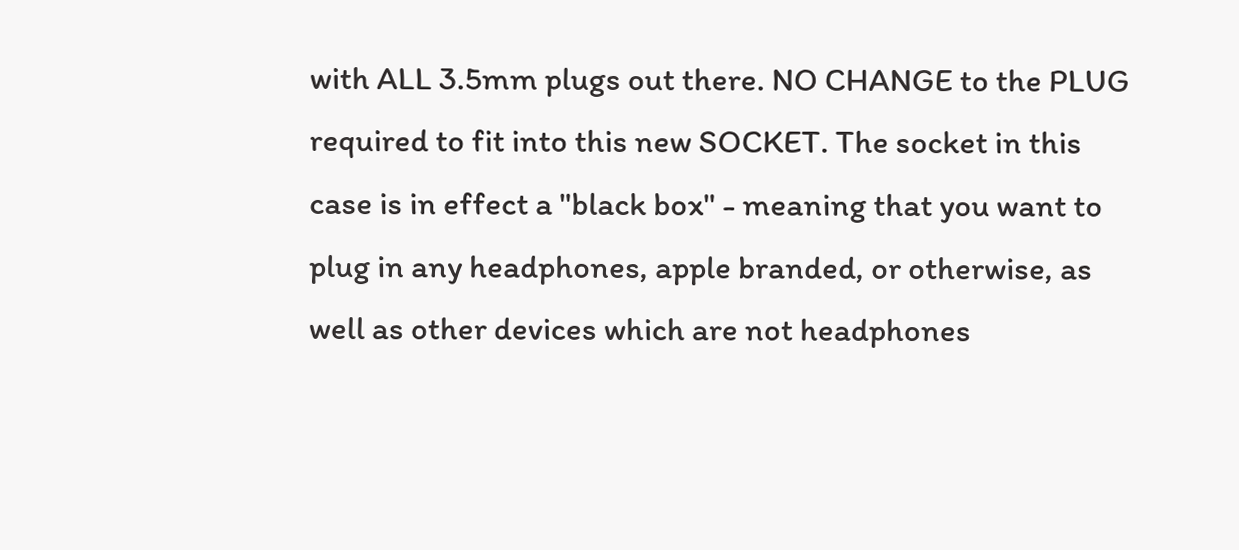with ALL 3.5mm plugs out there. NO CHANGE to the PLUG required to fit into this new SOCKET. The socket in this case is in effect a "black box" - meaning that you want to plug in any headphones, apple branded, or otherwise, as well as other devices which are not headphones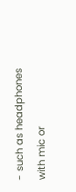- such as headphones with mic or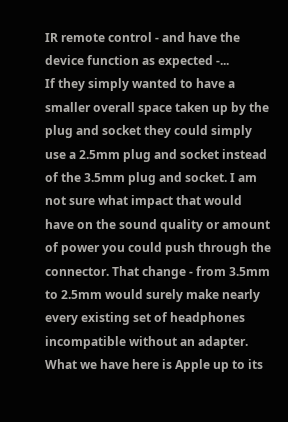IR remote control - and have the device function as expected -...
If they simply wanted to have a smaller overall space taken up by the plug and socket they could simply use a 2.5mm plug and socket instead of the 3.5mm plug and socket. I am not sure what impact that would have on the sound quality or amount of power you could push through the connector. That change - from 3.5mm to 2.5mm would surely make nearly every existing set of headphones incompatible without an adapter. What we have here is Apple up to its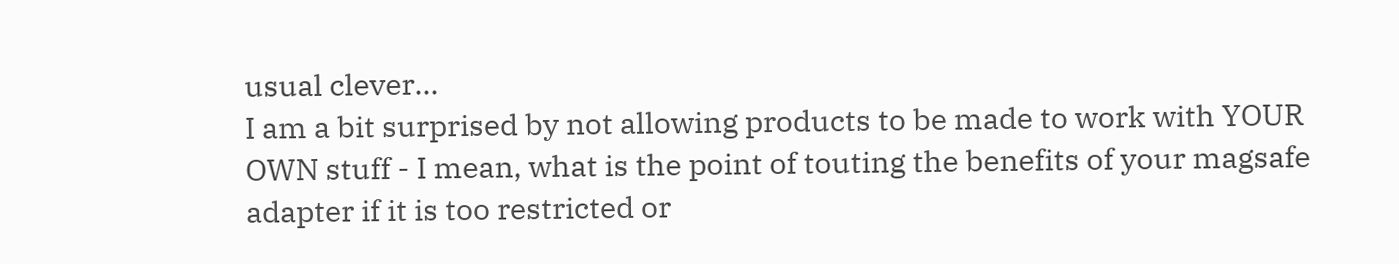usual clever...
I am a bit surprised by not allowing products to be made to work with YOUR OWN stuff - I mean, what is the point of touting the benefits of your magsafe adapter if it is too restricted or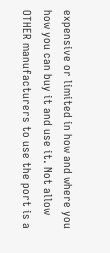expensive or limited in how and where you how you can buy it and use it. Not allow OTHER manufacturers to use the port is a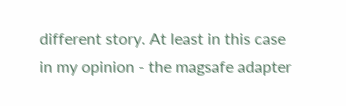different story. At least in this case in my opinion - the magsafe adapter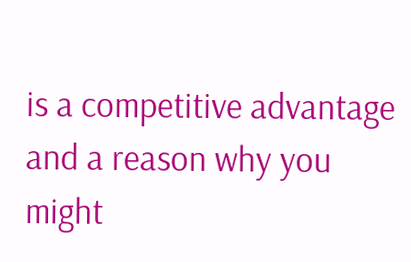is a competitive advantage and a reason why you might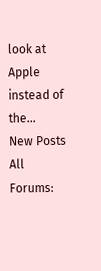look at Apple instead of the...
New Posts  All Forums: